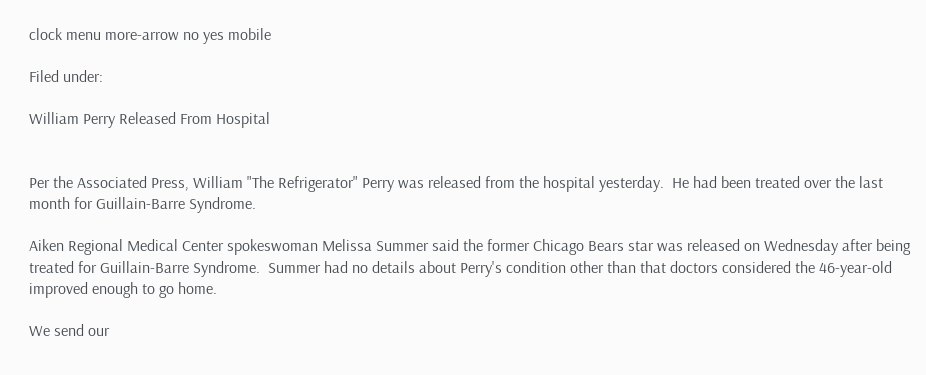clock menu more-arrow no yes mobile

Filed under:

William Perry Released From Hospital


Per the Associated Press, William "The Refrigerator" Perry was released from the hospital yesterday.  He had been treated over the last month for Guillain-Barre Syndrome.

Aiken Regional Medical Center spokeswoman Melissa Summer said the former Chicago Bears star was released on Wednesday after being treated for Guillain-Barre Syndrome.  Summer had no details about Perry's condition other than that doctors considered the 46-year-old improved enough to go home.

We send our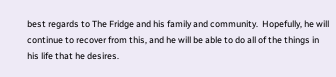best regards to The Fridge and his family and community.  Hopefully, he will continue to recover from this, and he will be able to do all of the things in his life that he desires.